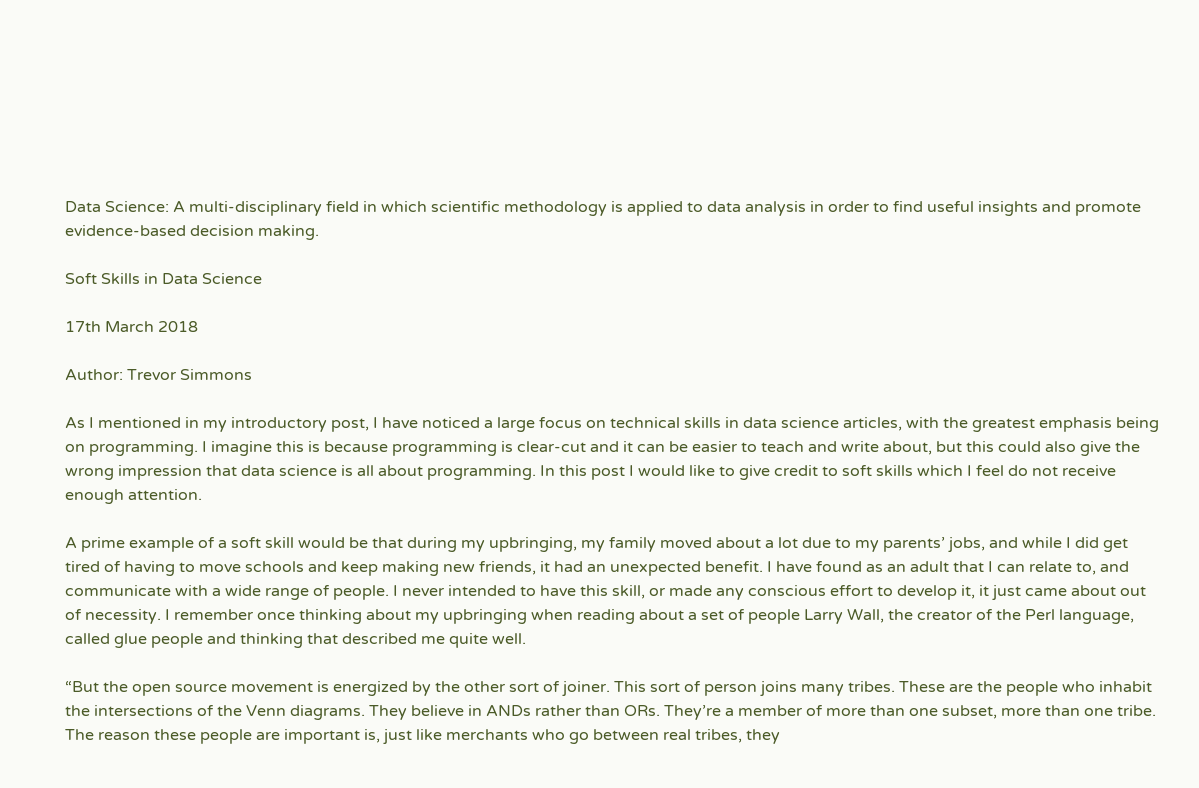Data Science: A multi-disciplinary field in which scientific methodology is applied to data analysis in order to find useful insights and promote evidence-based decision making.

Soft Skills in Data Science

17th March 2018

Author: Trevor Simmons

As I mentioned in my introductory post, I have noticed a large focus on technical skills in data science articles, with the greatest emphasis being on programming. I imagine this is because programming is clear-cut and it can be easier to teach and write about, but this could also give the wrong impression that data science is all about programming. In this post I would like to give credit to soft skills which I feel do not receive enough attention.

A prime example of a soft skill would be that during my upbringing, my family moved about a lot due to my parents’ jobs, and while I did get tired of having to move schools and keep making new friends, it had an unexpected benefit. I have found as an adult that I can relate to, and communicate with a wide range of people. I never intended to have this skill, or made any conscious effort to develop it, it just came about out of necessity. I remember once thinking about my upbringing when reading about a set of people Larry Wall, the creator of the Perl language, called glue people and thinking that described me quite well.

“But the open source movement is energized by the other sort of joiner. This sort of person joins many tribes. These are the people who inhabit the intersections of the Venn diagrams. They believe in ANDs rather than ORs. They’re a member of more than one subset, more than one tribe. The reason these people are important is, just like merchants who go between real tribes, they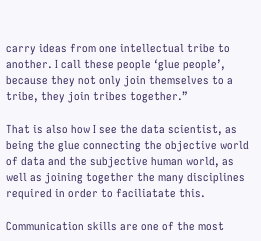carry ideas from one intellectual tribe to another. I call these people ‘glue people’, because they not only join themselves to a tribe, they join tribes together.”

That is also how I see the data scientist, as being the glue connecting the objective world of data and the subjective human world, as well as joining together the many disciplines required in order to faciliatate this.

Communication skills are one of the most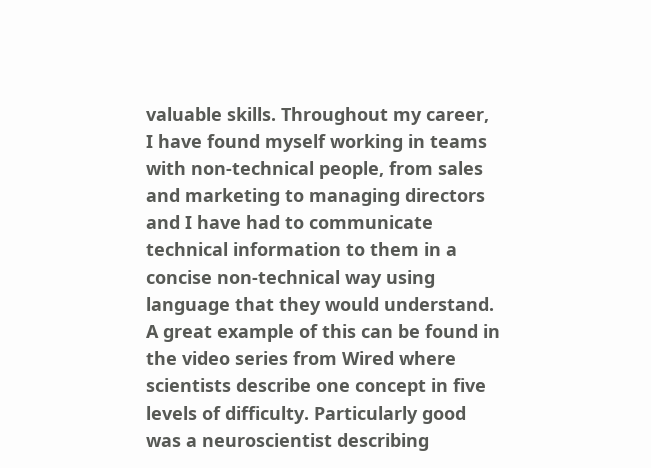valuable skills. Throughout my career, I have found myself working in teams with non-technical people, from sales and marketing to managing directors and I have had to communicate technical information to them in a concise non-technical way using language that they would understand. A great example of this can be found in the video series from Wired where scientists describe one concept in five levels of difficulty. Particularly good was a neuroscientist describing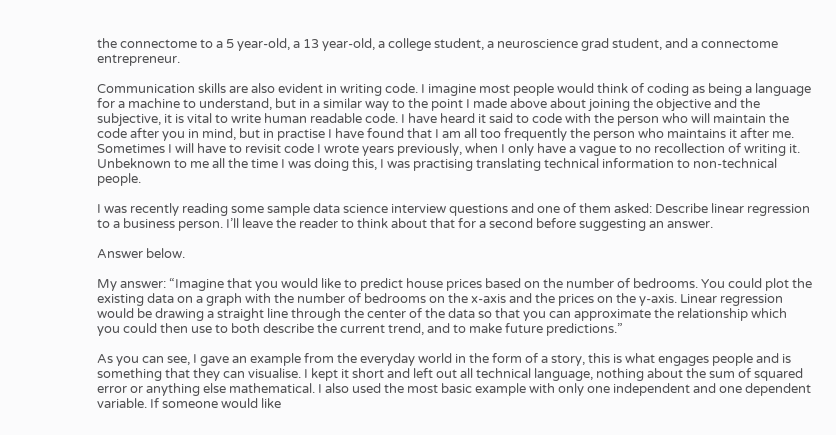the connectome to a 5 year-old, a 13 year-old, a college student, a neuroscience grad student, and a connectome entrepreneur.

Communication skills are also evident in writing code. I imagine most people would think of coding as being a language for a machine to understand, but in a similar way to the point I made above about joining the objective and the subjective, it is vital to write human readable code. I have heard it said to code with the person who will maintain the code after you in mind, but in practise I have found that I am all too frequently the person who maintains it after me. Sometimes I will have to revisit code I wrote years previously, when I only have a vague to no recollection of writing it. Unbeknown to me all the time I was doing this, I was practising translating technical information to non-technical people.

I was recently reading some sample data science interview questions and one of them asked: Describe linear regression to a business person. I’ll leave the reader to think about that for a second before suggesting an answer.

Answer below.

My answer: “Imagine that you would like to predict house prices based on the number of bedrooms. You could plot the existing data on a graph with the number of bedrooms on the x-axis and the prices on the y-axis. Linear regression would be drawing a straight line through the center of the data so that you can approximate the relationship which you could then use to both describe the current trend, and to make future predictions.”

As you can see, I gave an example from the everyday world in the form of a story, this is what engages people and is something that they can visualise. I kept it short and left out all technical language, nothing about the sum of squared error or anything else mathematical. I also used the most basic example with only one independent and one dependent variable. If someone would like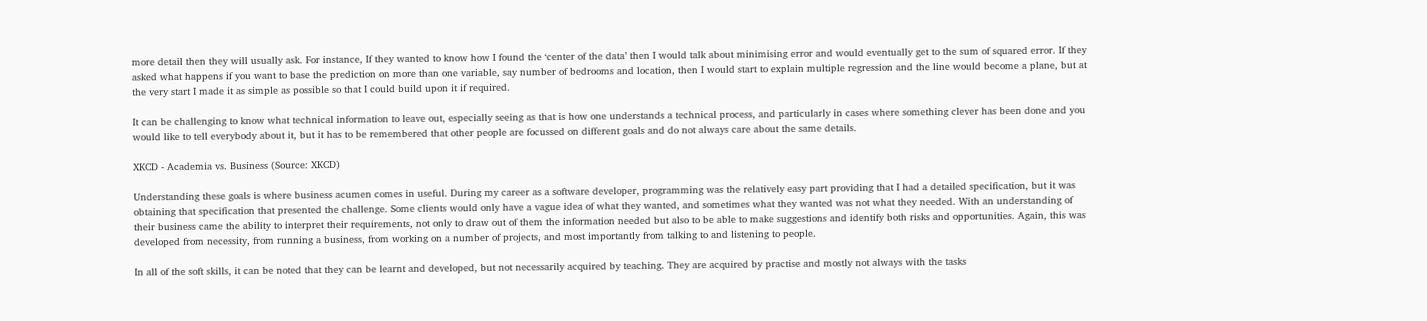more detail then they will usually ask. For instance, If they wanted to know how I found the ‘center of the data’ then I would talk about minimising error and would eventually get to the sum of squared error. If they asked what happens if you want to base the prediction on more than one variable, say number of bedrooms and location, then I would start to explain multiple regression and the line would become a plane, but at the very start I made it as simple as possible so that I could build upon it if required.

It can be challenging to know what technical information to leave out, especially seeing as that is how one understands a technical process, and particularly in cases where something clever has been done and you would like to tell everybody about it, but it has to be remembered that other people are focussed on different goals and do not always care about the same details.

XKCD - Academia vs. Business (Source: XKCD)

Understanding these goals is where business acumen comes in useful. During my career as a software developer, programming was the relatively easy part providing that I had a detailed specification, but it was obtaining that specification that presented the challenge. Some clients would only have a vague idea of what they wanted, and sometimes what they wanted was not what they needed. With an understanding of their business came the ability to interpret their requirements, not only to draw out of them the information needed but also to be able to make suggestions and identify both risks and opportunities. Again, this was developed from necessity, from running a business, from working on a number of projects, and most importantly from talking to and listening to people.

In all of the soft skills, it can be noted that they can be learnt and developed, but not necessarily acquired by teaching. They are acquired by practise and mostly not always with the tasks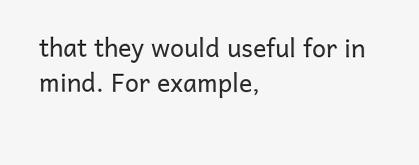that they would useful for in mind. For example,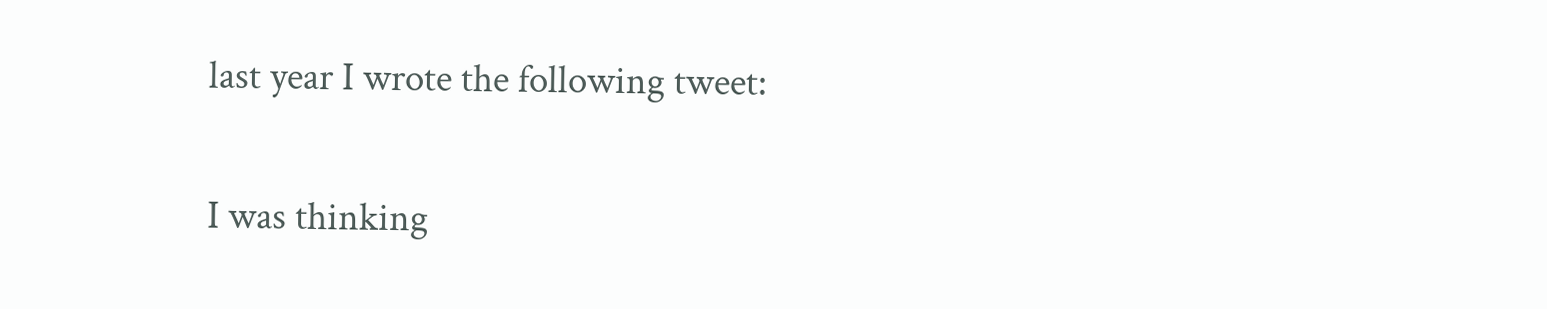last year I wrote the following tweet:

I was thinking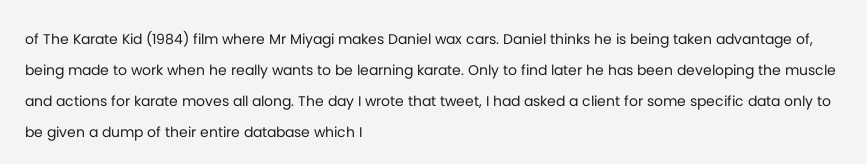of The Karate Kid (1984) film where Mr Miyagi makes Daniel wax cars. Daniel thinks he is being taken advantage of, being made to work when he really wants to be learning karate. Only to find later he has been developing the muscle and actions for karate moves all along. The day I wrote that tweet, I had asked a client for some specific data only to be given a dump of their entire database which I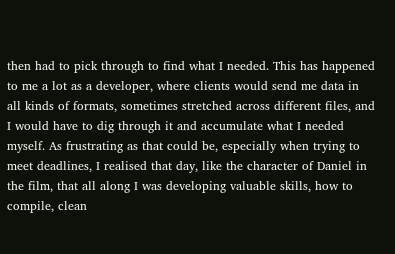then had to pick through to find what I needed. This has happened to me a lot as a developer, where clients would send me data in all kinds of formats, sometimes stretched across different files, and I would have to dig through it and accumulate what I needed myself. As frustrating as that could be, especially when trying to meet deadlines, I realised that day, like the character of Daniel in the film, that all along I was developing valuable skills, how to compile, clean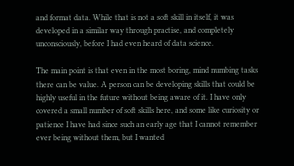and format data. While that is not a soft skill in itself, it was developed in a similar way through practise, and completely unconsciously, before I had even heard of data science.

The main point is that even in the most boring, mind numbing tasks there can be value. A person can be developing skills that could be highly useful in the future without being aware of it. I have only covered a small number of soft skills here, and some like curiosity or patience I have had since such an early age that I cannot remember ever being without them, but I wanted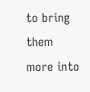to bring them more into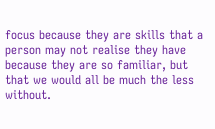focus because they are skills that a person may not realise they have because they are so familiar, but that we would all be much the less without.